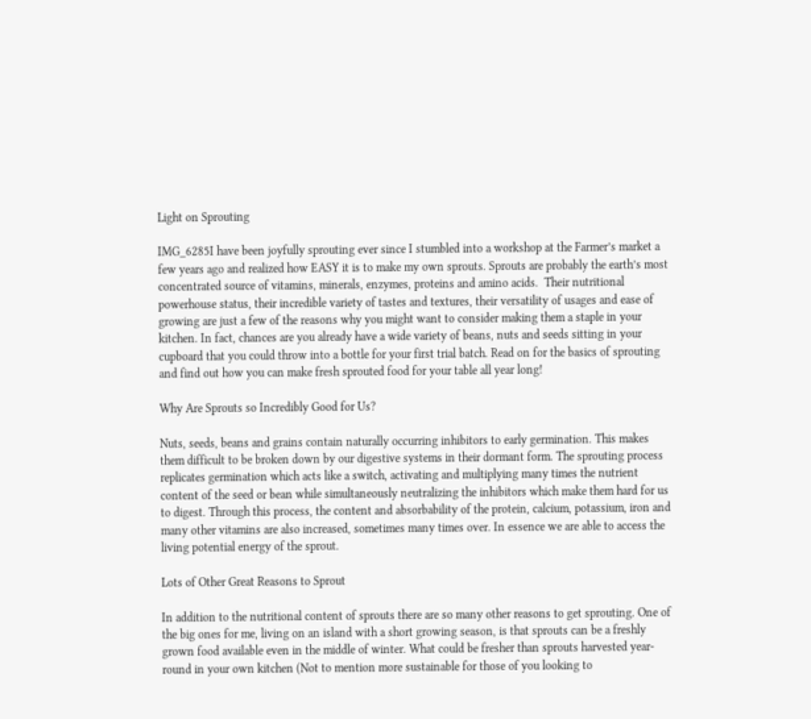Light on Sprouting

IMG_6285I have been joyfully sprouting ever since I stumbled into a workshop at the Farmer’s market a few years ago and realized how EASY it is to make my own sprouts. Sprouts are probably the earth’s most concentrated source of vitamins, minerals, enzymes, proteins and amino acids.  Their nutritional powerhouse status, their incredible variety of tastes and textures, their versatility of usages and ease of growing are just a few of the reasons why you might want to consider making them a staple in your kitchen. In fact, chances are you already have a wide variety of beans, nuts and seeds sitting in your cupboard that you could throw into a bottle for your first trial batch. Read on for the basics of sprouting and find out how you can make fresh sprouted food for your table all year long!

Why Are Sprouts so Incredibly Good for Us?

Nuts, seeds, beans and grains contain naturally occurring inhibitors to early germination. This makes them difficult to be broken down by our digestive systems in their dormant form. The sprouting process replicates germination which acts like a switch, activating and multiplying many times the nutrient content of the seed or bean while simultaneously neutralizing the inhibitors which make them hard for us to digest. Through this process, the content and absorbability of the protein, calcium, potassium, iron and many other vitamins are also increased, sometimes many times over. In essence we are able to access the living potential energy of the sprout.

Lots of Other Great Reasons to Sprout

In addition to the nutritional content of sprouts there are so many other reasons to get sprouting. One of the big ones for me, living on an island with a short growing season, is that sprouts can be a freshly grown food available even in the middle of winter. What could be fresher than sprouts harvested year-round in your own kitchen (Not to mention more sustainable for those of you looking to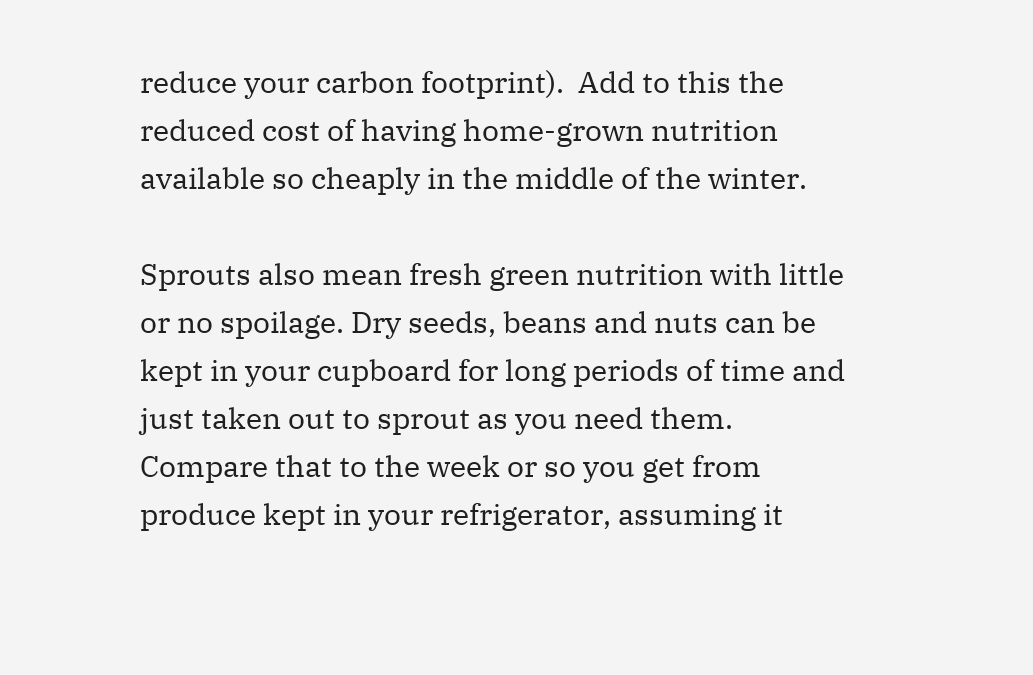reduce your carbon footprint).  Add to this the reduced cost of having home-grown nutrition available so cheaply in the middle of the winter.

Sprouts also mean fresh green nutrition with little or no spoilage. Dry seeds, beans and nuts can be kept in your cupboard for long periods of time and just taken out to sprout as you need them. Compare that to the week or so you get from produce kept in your refrigerator, assuming it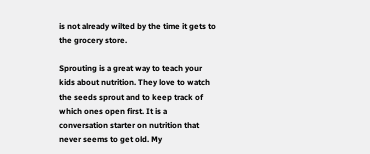is not already wilted by the time it gets to the grocery store.

Sprouting is a great way to teach your kids about nutrition. They love to watch the seeds sprout and to keep track of which ones open first. It is a conversation starter on nutrition that never seems to get old. My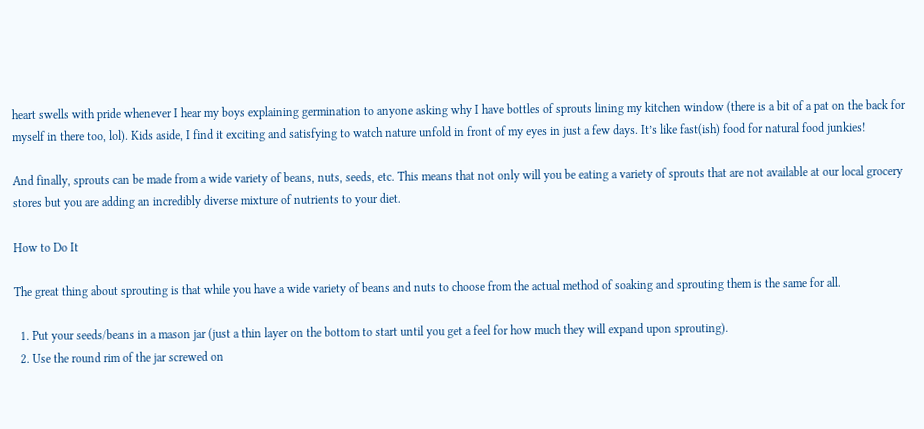heart swells with pride whenever I hear my boys explaining germination to anyone asking why I have bottles of sprouts lining my kitchen window (there is a bit of a pat on the back for myself in there too, lol). Kids aside, I find it exciting and satisfying to watch nature unfold in front of my eyes in just a few days. It’s like fast(ish) food for natural food junkies!

And finally, sprouts can be made from a wide variety of beans, nuts, seeds, etc. This means that not only will you be eating a variety of sprouts that are not available at our local grocery stores but you are adding an incredibly diverse mixture of nutrients to your diet.

How to Do It

The great thing about sprouting is that while you have a wide variety of beans and nuts to choose from the actual method of soaking and sprouting them is the same for all.

  1. Put your seeds/beans in a mason jar (just a thin layer on the bottom to start until you get a feel for how much they will expand upon sprouting).
  2. Use the round rim of the jar screwed on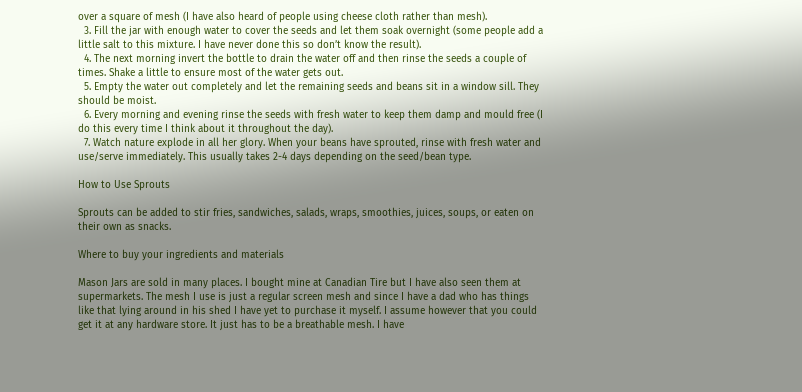over a square of mesh (I have also heard of people using cheese cloth rather than mesh).
  3. Fill the jar with enough water to cover the seeds and let them soak overnight (some people add a little salt to this mixture. I have never done this so don’t know the result).
  4. The next morning invert the bottle to drain the water off and then rinse the seeds a couple of times. Shake a little to ensure most of the water gets out.
  5. Empty the water out completely and let the remaining seeds and beans sit in a window sill. They should be moist.
  6. Every morning and evening rinse the seeds with fresh water to keep them damp and mould free (I do this every time I think about it throughout the day).
  7. Watch nature explode in all her glory. When your beans have sprouted, rinse with fresh water and use/serve immediately. This usually takes 2-4 days depending on the seed/bean type.

How to Use Sprouts

Sprouts can be added to stir fries, sandwiches, salads, wraps, smoothies, juices, soups, or eaten on their own as snacks.

Where to buy your ingredients and materials

Mason Jars are sold in many places. I bought mine at Canadian Tire but I have also seen them at supermarkets. The mesh I use is just a regular screen mesh and since I have a dad who has things like that lying around in his shed I have yet to purchase it myself. I assume however that you could get it at any hardware store. It just has to be a breathable mesh. I have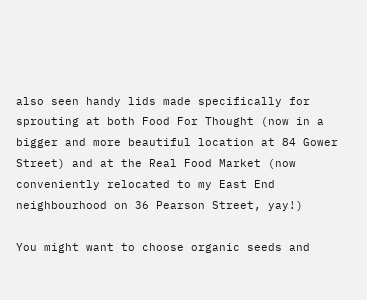also seen handy lids made specifically for sprouting at both Food For Thought (now in a bigger and more beautiful location at 84 Gower Street) and at the Real Food Market (now conveniently relocated to my East End neighbourhood on 36 Pearson Street, yay!)

You might want to choose organic seeds and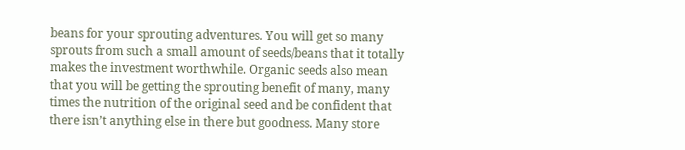beans for your sprouting adventures. You will get so many sprouts from such a small amount of seeds/beans that it totally makes the investment worthwhile. Organic seeds also mean that you will be getting the sprouting benefit of many, many times the nutrition of the original seed and be confident that there isn’t anything else in there but goodness. Many store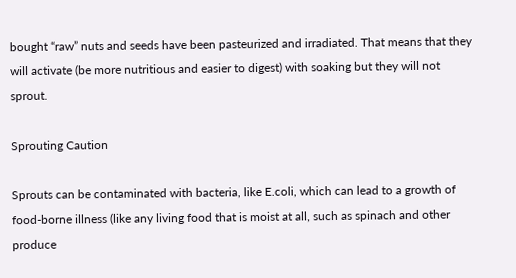bought “raw” nuts and seeds have been pasteurized and irradiated. That means that they will activate (be more nutritious and easier to digest) with soaking but they will not sprout.

Sprouting Caution

Sprouts can be contaminated with bacteria, like E.coli, which can lead to a growth of food-borne illness (like any living food that is moist at all, such as spinach and other produce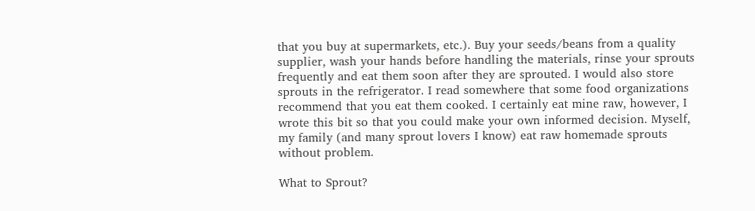that you buy at supermarkets, etc.). Buy your seeds/beans from a quality supplier, wash your hands before handling the materials, rinse your sprouts frequently and eat them soon after they are sprouted. I would also store sprouts in the refrigerator. I read somewhere that some food organizations recommend that you eat them cooked. I certainly eat mine raw, however, I wrote this bit so that you could make your own informed decision. Myself, my family (and many sprout lovers I know) eat raw homemade sprouts  without problem.

What to Sprout?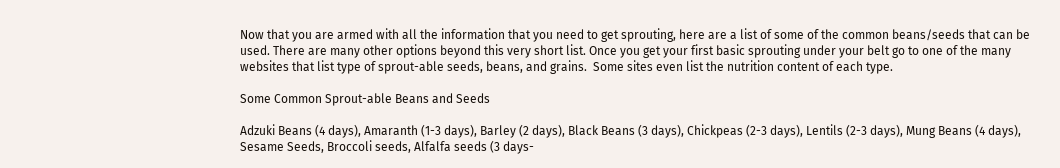Now that you are armed with all the information that you need to get sprouting, here are a list of some of the common beans/seeds that can be used. There are many other options beyond this very short list. Once you get your first basic sprouting under your belt go to one of the many websites that list type of sprout-able seeds, beans, and grains.  Some sites even list the nutrition content of each type.

Some Common Sprout-able Beans and Seeds

Adzuki Beans (4 days), Amaranth (1-3 days), Barley (2 days), Black Beans (3 days), Chickpeas (2-3 days), Lentils (2-3 days), Mung Beans (4 days), Sesame Seeds, Broccoli seeds, Alfalfa seeds (3 days-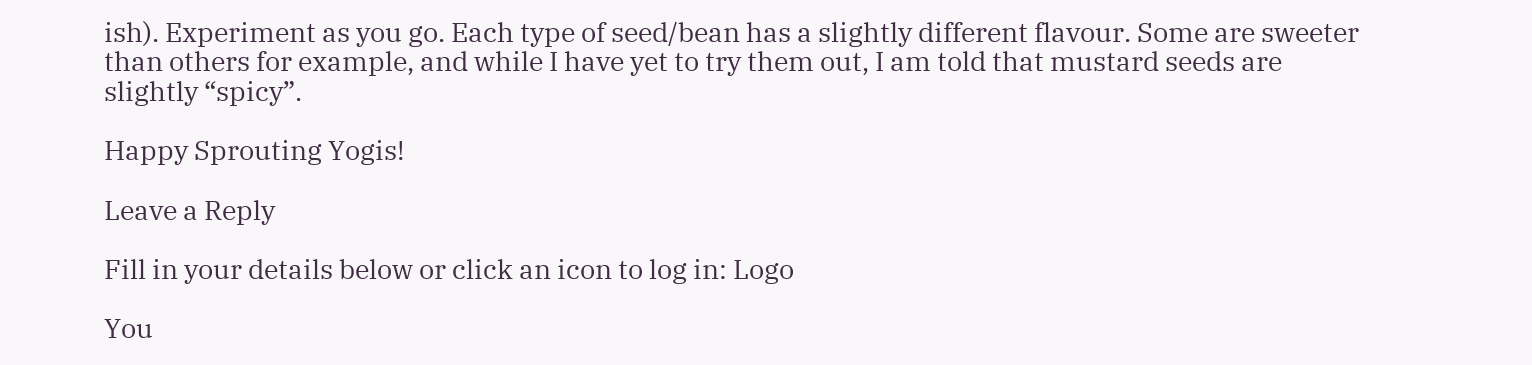ish). Experiment as you go. Each type of seed/bean has a slightly different flavour. Some are sweeter than others for example, and while I have yet to try them out, I am told that mustard seeds are slightly “spicy”.

Happy Sprouting Yogis!

Leave a Reply

Fill in your details below or click an icon to log in: Logo

You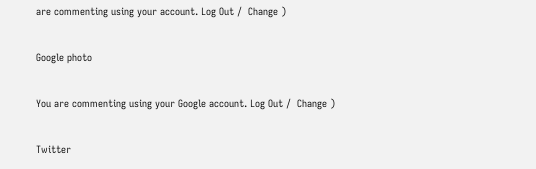are commenting using your account. Log Out /  Change )

Google photo

You are commenting using your Google account. Log Out /  Change )

Twitter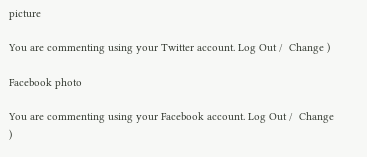picture

You are commenting using your Twitter account. Log Out /  Change )

Facebook photo

You are commenting using your Facebook account. Log Out /  Change )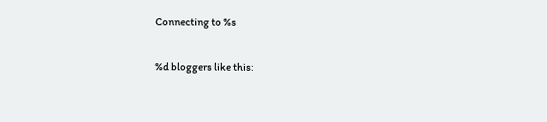Connecting to %s

%d bloggers like this: